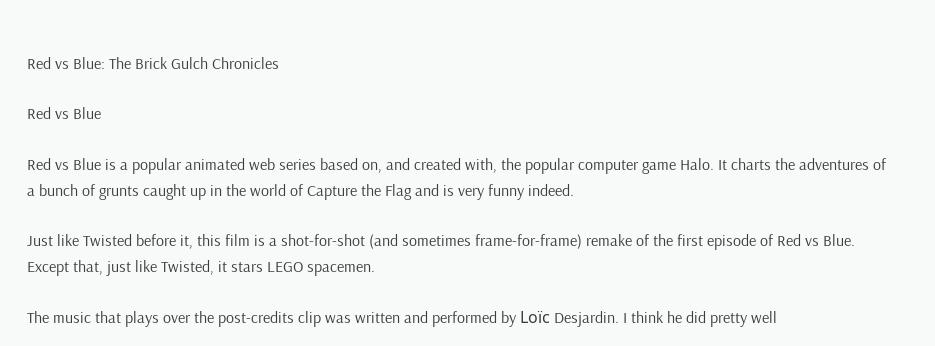Red vs Blue: The Brick Gulch Chronicles

Red vs Blue

Red vs Blue is a popular animated web series based on, and created with, the popular computer game Halo. It charts the adventures of a bunch of grunts caught up in the world of Capture the Flag and is very funny indeed.

Just like Twisted before it, this film is a shot-for-shot (and sometimes frame-for-frame) remake of the first episode of Red vs Blue. Except that, just like Twisted, it stars LEGO spacemen.

The music that plays over the post-credits clip was written and performed by Loïc Desjardin. I think he did pretty well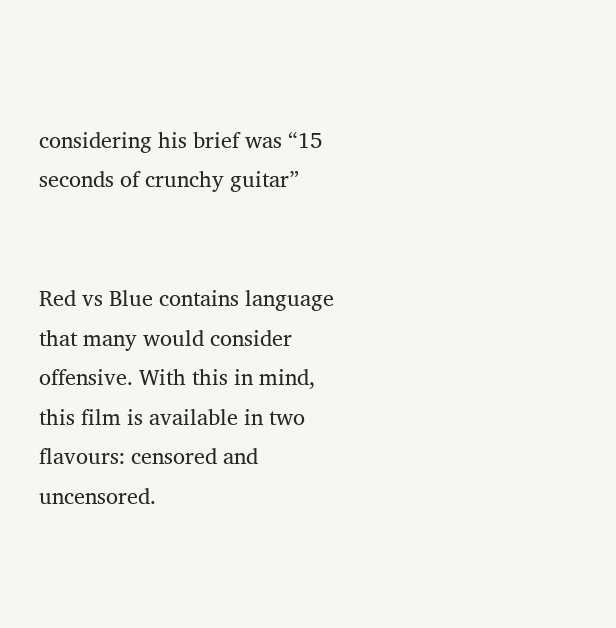considering his brief was “15 seconds of crunchy guitar”


Red vs Blue contains language that many would consider offensive. With this in mind, this film is available in two flavours: censored and uncensored.